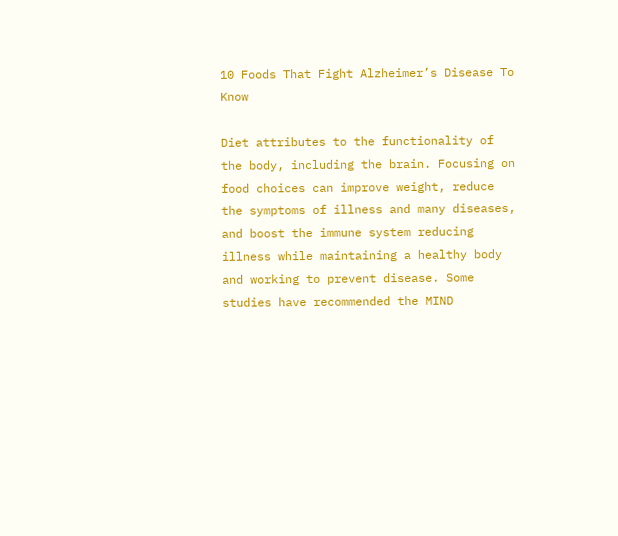10 Foods That Fight Alzheimer’s Disease To Know

Diet attributes to the functionality of the body, including the brain. Focusing on food choices can improve weight, reduce the symptoms of illness and many diseases, and boost the immune system reducing illness while maintaining a healthy body and working to prevent disease. Some studies have recommended the MIND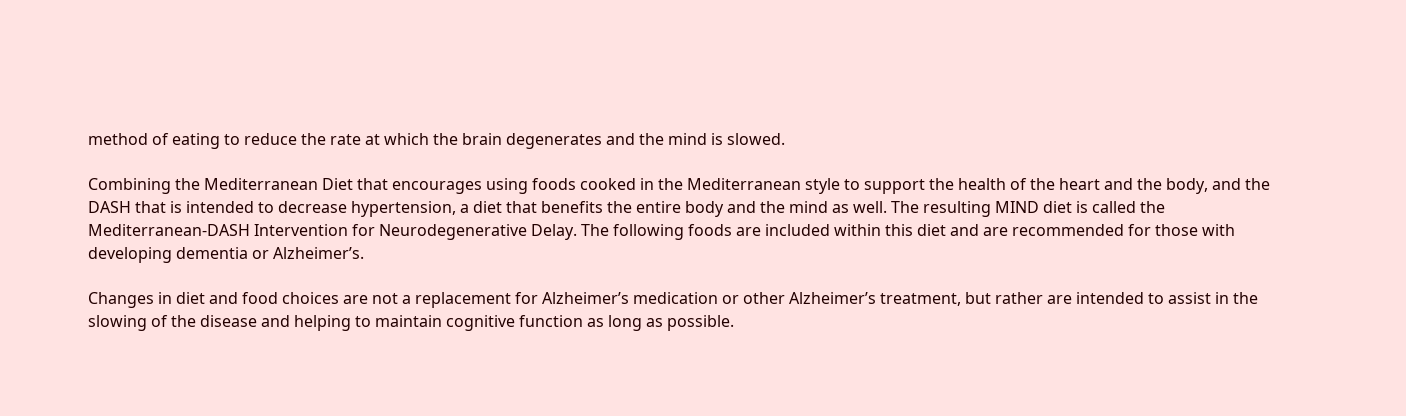method of eating to reduce the rate at which the brain degenerates and the mind is slowed.

Combining the Mediterranean Diet that encourages using foods cooked in the Mediterranean style to support the health of the heart and the body, and the DASH that is intended to decrease hypertension, a diet that benefits the entire body and the mind as well. The resulting MIND diet is called the Mediterranean-DASH Intervention for Neurodegenerative Delay. The following foods are included within this diet and are recommended for those with developing dementia or Alzheimer’s.

Changes in diet and food choices are not a replacement for Alzheimer’s medication or other Alzheimer’s treatment, but rather are intended to assist in the slowing of the disease and helping to maintain cognitive function as long as possible.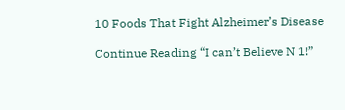10 Foods That Fight Alzheimer’s Disease

Continue Reading “I can’t Believe N 1!”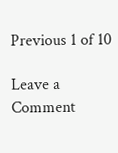Previous 1 of 10

Leave a Comment